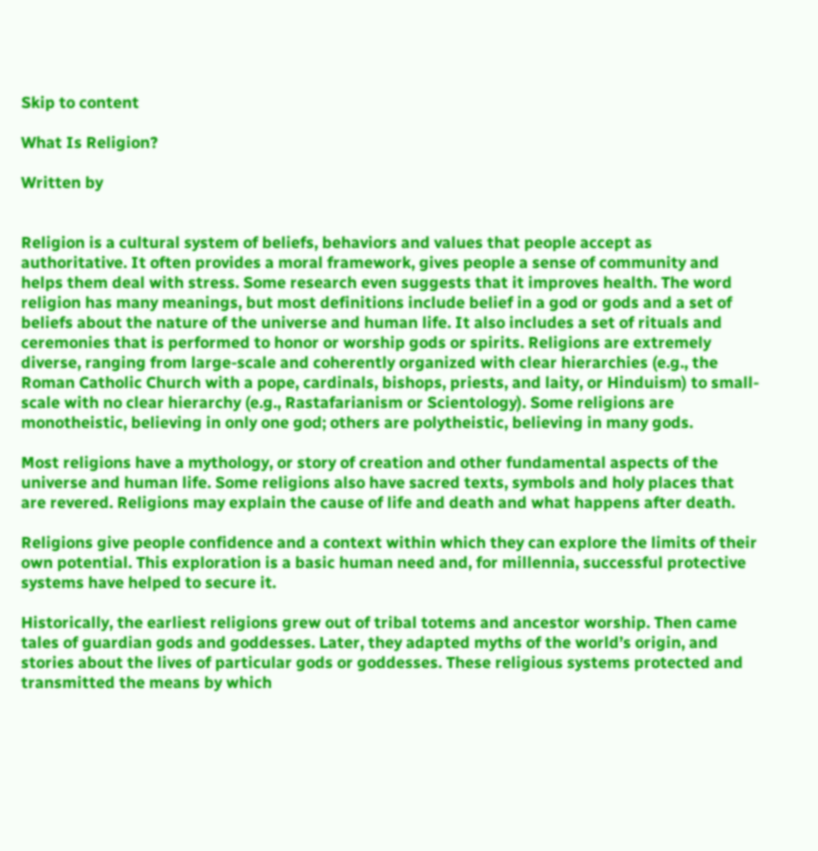Skip to content

What Is Religion?

Written by


Religion is a cultural system of beliefs, behaviors and values that people accept as authoritative. It often provides a moral framework, gives people a sense of community and helps them deal with stress. Some research even suggests that it improves health. The word religion has many meanings, but most definitions include belief in a god or gods and a set of beliefs about the nature of the universe and human life. It also includes a set of rituals and ceremonies that is performed to honor or worship gods or spirits. Religions are extremely diverse, ranging from large-scale and coherently organized with clear hierarchies (e.g., the Roman Catholic Church with a pope, cardinals, bishops, priests, and laity, or Hinduism) to small-scale with no clear hierarchy (e.g., Rastafarianism or Scientology). Some religions are monotheistic, believing in only one god; others are polytheistic, believing in many gods.

Most religions have a mythology, or story of creation and other fundamental aspects of the universe and human life. Some religions also have sacred texts, symbols and holy places that are revered. Religions may explain the cause of life and death and what happens after death.

Religions give people confidence and a context within which they can explore the limits of their own potential. This exploration is a basic human need and, for millennia, successful protective systems have helped to secure it.

Historically, the earliest religions grew out of tribal totems and ancestor worship. Then came tales of guardian gods and goddesses. Later, they adapted myths of the world’s origin, and stories about the lives of particular gods or goddesses. These religious systems protected and transmitted the means by which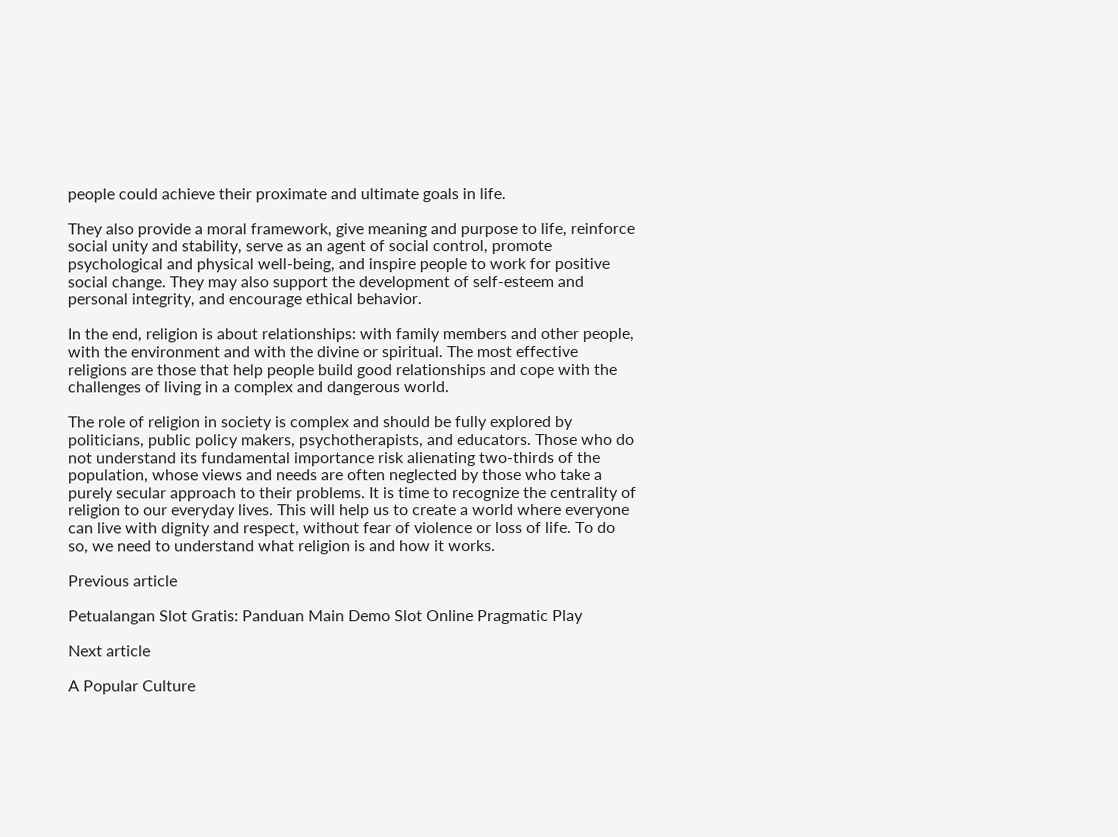people could achieve their proximate and ultimate goals in life.

They also provide a moral framework, give meaning and purpose to life, reinforce social unity and stability, serve as an agent of social control, promote psychological and physical well-being, and inspire people to work for positive social change. They may also support the development of self-esteem and personal integrity, and encourage ethical behavior.

In the end, religion is about relationships: with family members and other people, with the environment and with the divine or spiritual. The most effective religions are those that help people build good relationships and cope with the challenges of living in a complex and dangerous world.

The role of religion in society is complex and should be fully explored by politicians, public policy makers, psychotherapists, and educators. Those who do not understand its fundamental importance risk alienating two-thirds of the population, whose views and needs are often neglected by those who take a purely secular approach to their problems. It is time to recognize the centrality of religion to our everyday lives. This will help us to create a world where everyone can live with dignity and respect, without fear of violence or loss of life. To do so, we need to understand what religion is and how it works.

Previous article

Petualangan Slot Gratis: Panduan Main Demo Slot Online Pragmatic Play

Next article

A Popular Culture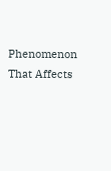Phenomenon That Affects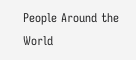People Around the World